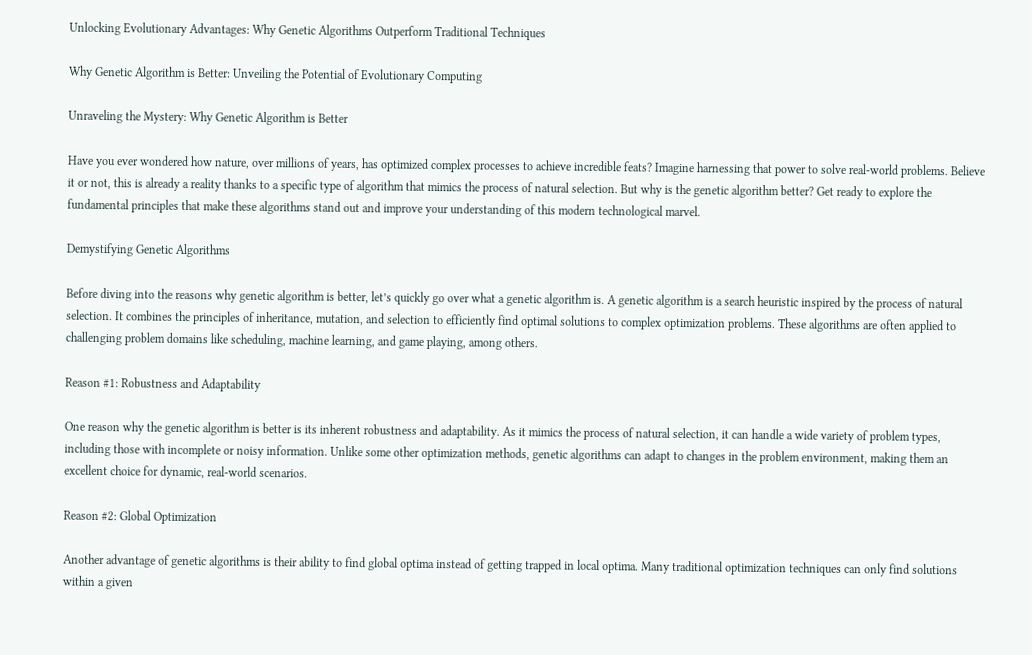Unlocking Evolutionary Advantages: Why Genetic Algorithms Outperform Traditional Techniques

Why Genetic Algorithm is Better: Unveiling the Potential of Evolutionary Computing

Unraveling the Mystery: Why Genetic Algorithm is Better

Have you ever wondered how nature, over millions of years, has optimized complex processes to achieve incredible feats? Imagine harnessing that power to solve real-world problems. Believe it or not, this is already a reality thanks to a specific type of algorithm that mimics the process of natural selection. But why is the genetic algorithm better? Get ready to explore the fundamental principles that make these algorithms stand out and improve your understanding of this modern technological marvel.

Demystifying Genetic Algorithms

Before diving into the reasons why genetic algorithm is better, let’s quickly go over what a genetic algorithm is. A genetic algorithm is a search heuristic inspired by the process of natural selection. It combines the principles of inheritance, mutation, and selection to efficiently find optimal solutions to complex optimization problems. These algorithms are often applied to challenging problem domains like scheduling, machine learning, and game playing, among others.

Reason #1: Robustness and Adaptability

One reason why the genetic algorithm is better is its inherent robustness and adaptability. As it mimics the process of natural selection, it can handle a wide variety of problem types, including those with incomplete or noisy information. Unlike some other optimization methods, genetic algorithms can adapt to changes in the problem environment, making them an excellent choice for dynamic, real-world scenarios.

Reason #2: Global Optimization

Another advantage of genetic algorithms is their ability to find global optima instead of getting trapped in local optima. Many traditional optimization techniques can only find solutions within a given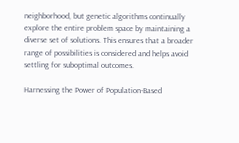neighborhood, but genetic algorithms continually explore the entire problem space by maintaining a diverse set of solutions. This ensures that a broader range of possibilities is considered and helps avoid settling for suboptimal outcomes.

Harnessing the Power of Population-Based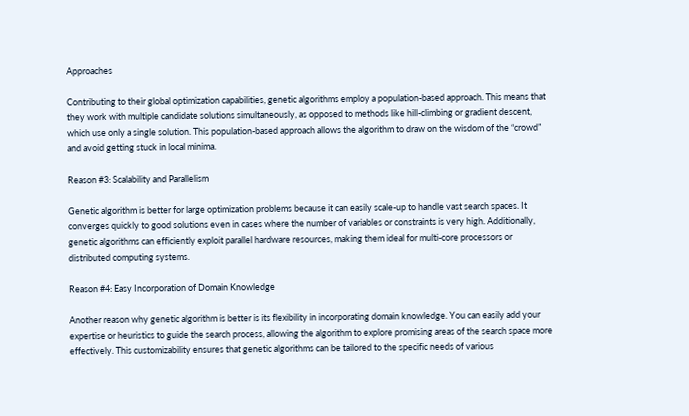Approaches

Contributing to their global optimization capabilities, genetic algorithms employ a population-based approach. This means that they work with multiple candidate solutions simultaneously, as opposed to methods like hill-climbing or gradient descent, which use only a single solution. This population-based approach allows the algorithm to draw on the wisdom of the “crowd” and avoid getting stuck in local minima.

Reason #3: Scalability and Parallelism

Genetic algorithm is better for large optimization problems because it can easily scale-up to handle vast search spaces. It converges quickly to good solutions even in cases where the number of variables or constraints is very high. Additionally, genetic algorithms can efficiently exploit parallel hardware resources, making them ideal for multi-core processors or distributed computing systems.

Reason #4: Easy Incorporation of Domain Knowledge

Another reason why genetic algorithm is better is its flexibility in incorporating domain knowledge. You can easily add your expertise or heuristics to guide the search process, allowing the algorithm to explore promising areas of the search space more effectively. This customizability ensures that genetic algorithms can be tailored to the specific needs of various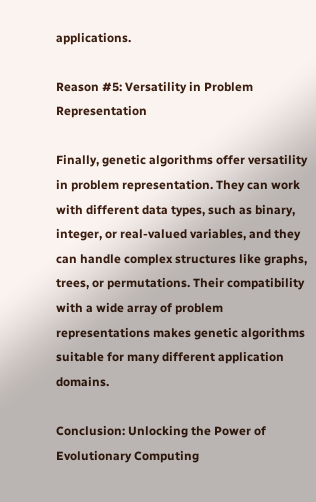applications.

Reason #5: Versatility in Problem Representation

Finally, genetic algorithms offer versatility in problem representation. They can work with different data types, such as binary, integer, or real-valued variables, and they can handle complex structures like graphs, trees, or permutations. Their compatibility with a wide array of problem representations makes genetic algorithms suitable for many different application domains.

Conclusion: Unlocking the Power of Evolutionary Computing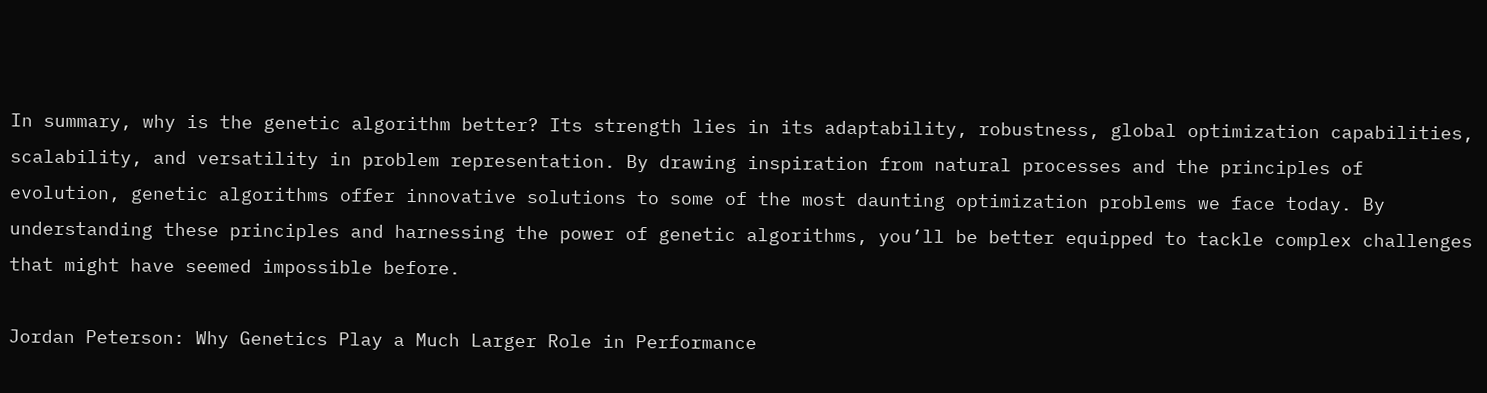In summary, why is the genetic algorithm better? Its strength lies in its adaptability, robustness, global optimization capabilities, scalability, and versatility in problem representation. By drawing inspiration from natural processes and the principles of evolution, genetic algorithms offer innovative solutions to some of the most daunting optimization problems we face today. By understanding these principles and harnessing the power of genetic algorithms, you’ll be better equipped to tackle complex challenges that might have seemed impossible before.

Jordan Peterson: Why Genetics Play a Much Larger Role in Performance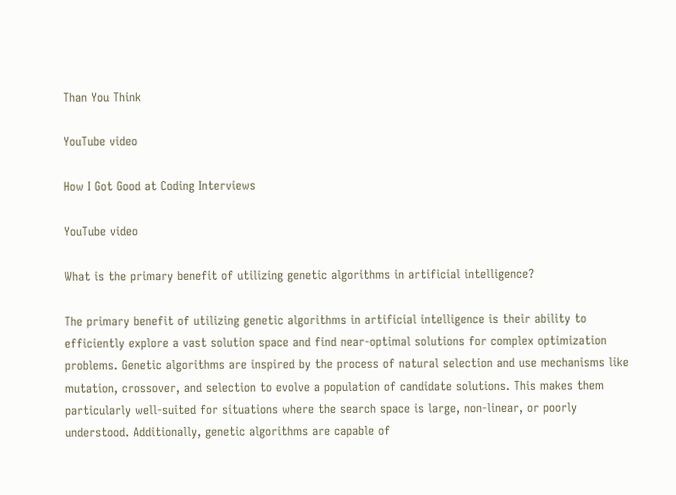Than You Think

YouTube video

How I Got Good at Coding Interviews

YouTube video

What is the primary benefit of utilizing genetic algorithms in artificial intelligence?

The primary benefit of utilizing genetic algorithms in artificial intelligence is their ability to efficiently explore a vast solution space and find near-optimal solutions for complex optimization problems. Genetic algorithms are inspired by the process of natural selection and use mechanisms like mutation, crossover, and selection to evolve a population of candidate solutions. This makes them particularly well-suited for situations where the search space is large, non-linear, or poorly understood. Additionally, genetic algorithms are capable of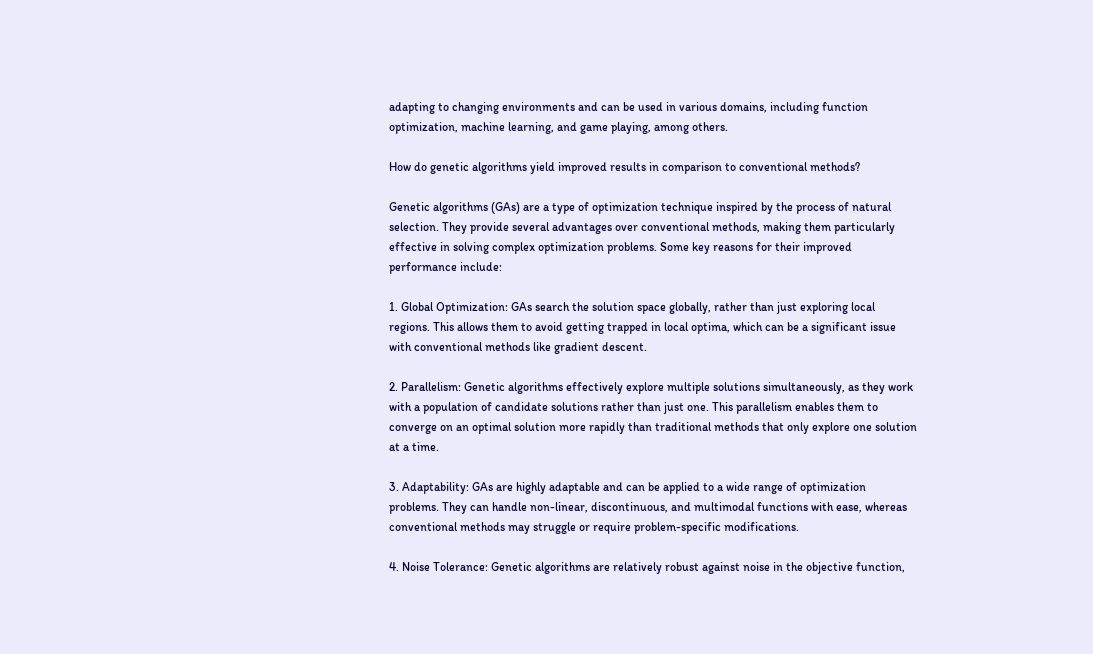adapting to changing environments and can be used in various domains, including function optimization, machine learning, and game playing, among others.

How do genetic algorithms yield improved results in comparison to conventional methods?

Genetic algorithms (GAs) are a type of optimization technique inspired by the process of natural selection. They provide several advantages over conventional methods, making them particularly effective in solving complex optimization problems. Some key reasons for their improved performance include:

1. Global Optimization: GAs search the solution space globally, rather than just exploring local regions. This allows them to avoid getting trapped in local optima, which can be a significant issue with conventional methods like gradient descent.

2. Parallelism: Genetic algorithms effectively explore multiple solutions simultaneously, as they work with a population of candidate solutions rather than just one. This parallelism enables them to converge on an optimal solution more rapidly than traditional methods that only explore one solution at a time.

3. Adaptability: GAs are highly adaptable and can be applied to a wide range of optimization problems. They can handle non-linear, discontinuous, and multimodal functions with ease, whereas conventional methods may struggle or require problem-specific modifications.

4. Noise Tolerance: Genetic algorithms are relatively robust against noise in the objective function,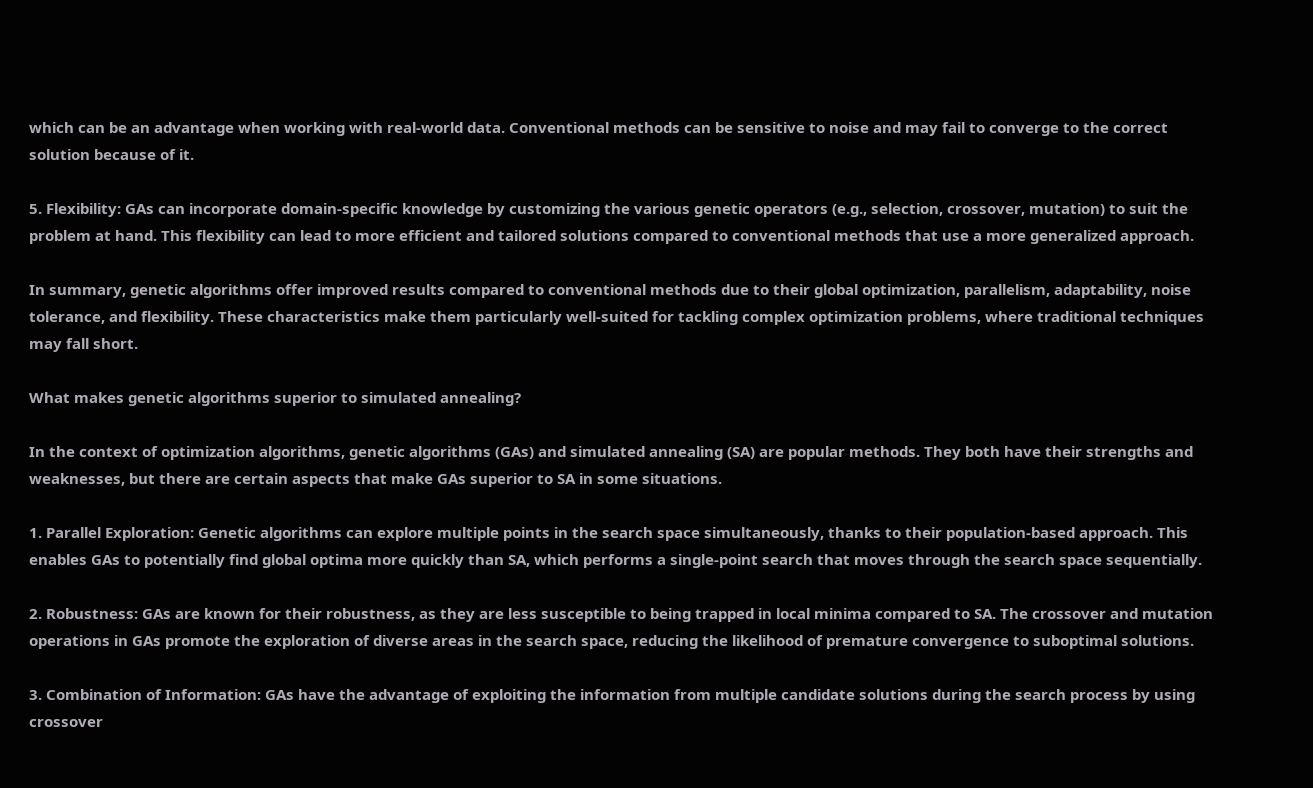which can be an advantage when working with real-world data. Conventional methods can be sensitive to noise and may fail to converge to the correct solution because of it.

5. Flexibility: GAs can incorporate domain-specific knowledge by customizing the various genetic operators (e.g., selection, crossover, mutation) to suit the problem at hand. This flexibility can lead to more efficient and tailored solutions compared to conventional methods that use a more generalized approach.

In summary, genetic algorithms offer improved results compared to conventional methods due to their global optimization, parallelism, adaptability, noise tolerance, and flexibility. These characteristics make them particularly well-suited for tackling complex optimization problems, where traditional techniques may fall short.

What makes genetic algorithms superior to simulated annealing?

In the context of optimization algorithms, genetic algorithms (GAs) and simulated annealing (SA) are popular methods. They both have their strengths and weaknesses, but there are certain aspects that make GAs superior to SA in some situations.

1. Parallel Exploration: Genetic algorithms can explore multiple points in the search space simultaneously, thanks to their population-based approach. This enables GAs to potentially find global optima more quickly than SA, which performs a single-point search that moves through the search space sequentially.

2. Robustness: GAs are known for their robustness, as they are less susceptible to being trapped in local minima compared to SA. The crossover and mutation operations in GAs promote the exploration of diverse areas in the search space, reducing the likelihood of premature convergence to suboptimal solutions.

3. Combination of Information: GAs have the advantage of exploiting the information from multiple candidate solutions during the search process by using crossover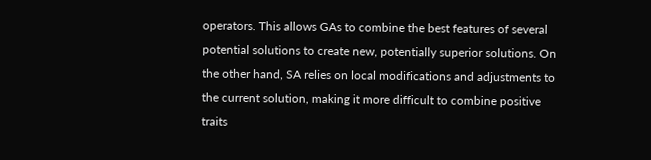operators. This allows GAs to combine the best features of several potential solutions to create new, potentially superior solutions. On the other hand, SA relies on local modifications and adjustments to the current solution, making it more difficult to combine positive traits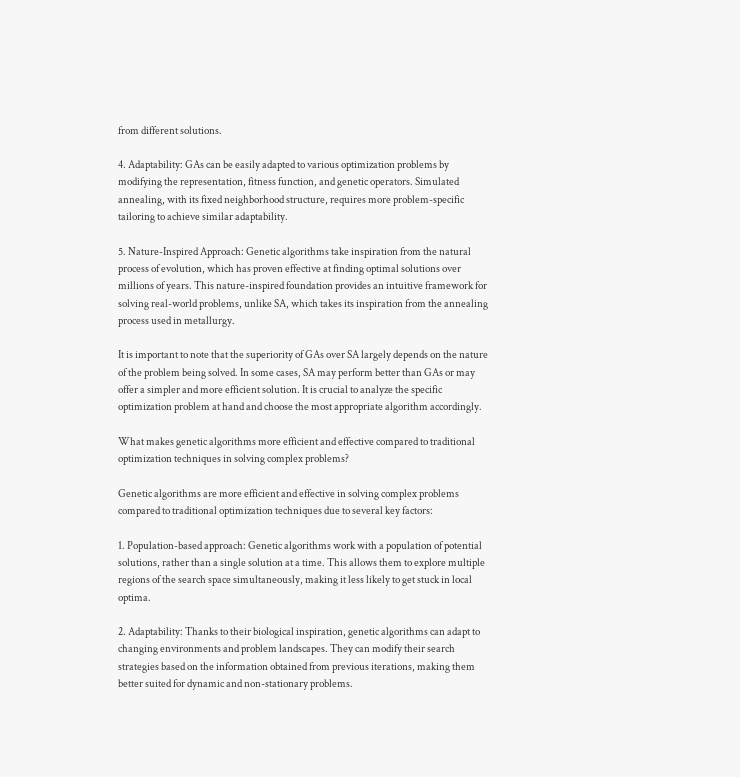from different solutions.

4. Adaptability: GAs can be easily adapted to various optimization problems by modifying the representation, fitness function, and genetic operators. Simulated annealing, with its fixed neighborhood structure, requires more problem-specific tailoring to achieve similar adaptability.

5. Nature-Inspired Approach: Genetic algorithms take inspiration from the natural process of evolution, which has proven effective at finding optimal solutions over millions of years. This nature-inspired foundation provides an intuitive framework for solving real-world problems, unlike SA, which takes its inspiration from the annealing process used in metallurgy.

It is important to note that the superiority of GAs over SA largely depends on the nature of the problem being solved. In some cases, SA may perform better than GAs or may offer a simpler and more efficient solution. It is crucial to analyze the specific optimization problem at hand and choose the most appropriate algorithm accordingly.

What makes genetic algorithms more efficient and effective compared to traditional optimization techniques in solving complex problems?

Genetic algorithms are more efficient and effective in solving complex problems compared to traditional optimization techniques due to several key factors:

1. Population-based approach: Genetic algorithms work with a population of potential solutions, rather than a single solution at a time. This allows them to explore multiple regions of the search space simultaneously, making it less likely to get stuck in local optima.

2. Adaptability: Thanks to their biological inspiration, genetic algorithms can adapt to changing environments and problem landscapes. They can modify their search strategies based on the information obtained from previous iterations, making them better suited for dynamic and non-stationary problems.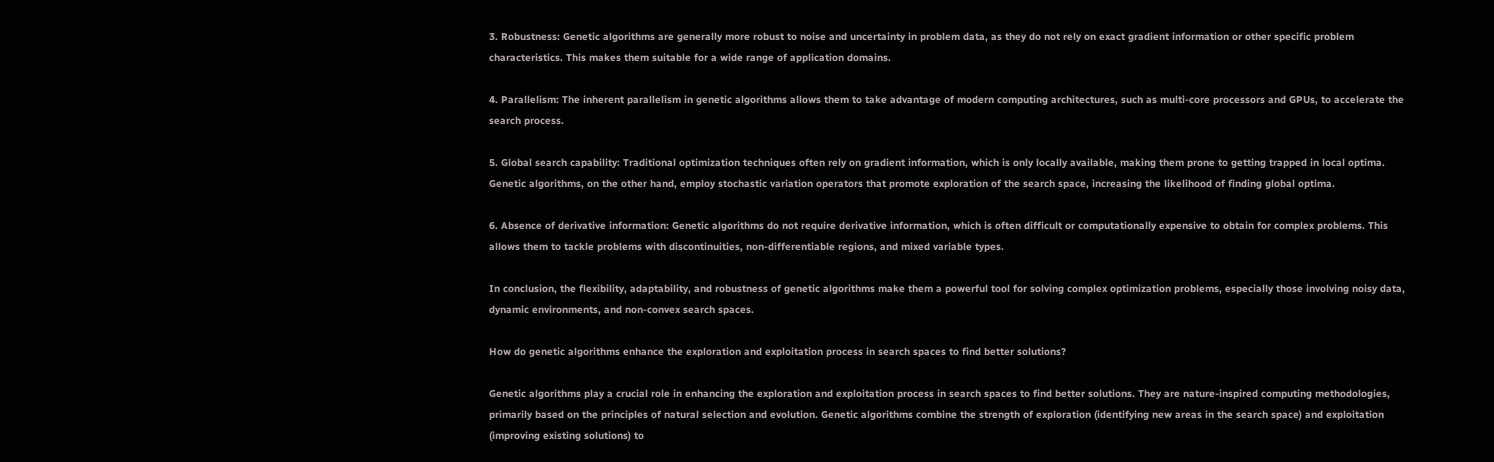3. Robustness: Genetic algorithms are generally more robust to noise and uncertainty in problem data, as they do not rely on exact gradient information or other specific problem characteristics. This makes them suitable for a wide range of application domains.

4. Parallelism: The inherent parallelism in genetic algorithms allows them to take advantage of modern computing architectures, such as multi-core processors and GPUs, to accelerate the search process.

5. Global search capability: Traditional optimization techniques often rely on gradient information, which is only locally available, making them prone to getting trapped in local optima. Genetic algorithms, on the other hand, employ stochastic variation operators that promote exploration of the search space, increasing the likelihood of finding global optima.

6. Absence of derivative information: Genetic algorithms do not require derivative information, which is often difficult or computationally expensive to obtain for complex problems. This allows them to tackle problems with discontinuities, non-differentiable regions, and mixed variable types.

In conclusion, the flexibility, adaptability, and robustness of genetic algorithms make them a powerful tool for solving complex optimization problems, especially those involving noisy data, dynamic environments, and non-convex search spaces.

How do genetic algorithms enhance the exploration and exploitation process in search spaces to find better solutions?

Genetic algorithms play a crucial role in enhancing the exploration and exploitation process in search spaces to find better solutions. They are nature-inspired computing methodologies, primarily based on the principles of natural selection and evolution. Genetic algorithms combine the strength of exploration (identifying new areas in the search space) and exploitation (improving existing solutions) to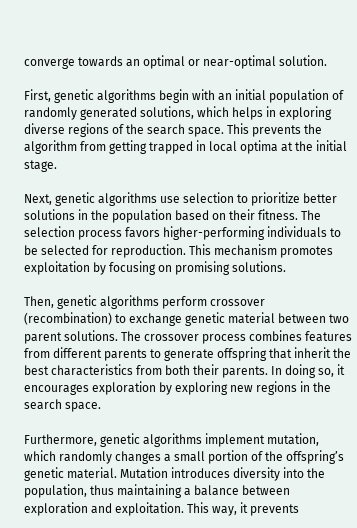converge towards an optimal or near-optimal solution.

First, genetic algorithms begin with an initial population of randomly generated solutions, which helps in exploring diverse regions of the search space. This prevents the algorithm from getting trapped in local optima at the initial stage.

Next, genetic algorithms use selection to prioritize better solutions in the population based on their fitness. The selection process favors higher-performing individuals to be selected for reproduction. This mechanism promotes exploitation by focusing on promising solutions.

Then, genetic algorithms perform crossover (recombination) to exchange genetic material between two parent solutions. The crossover process combines features from different parents to generate offspring that inherit the best characteristics from both their parents. In doing so, it encourages exploration by exploring new regions in the search space.

Furthermore, genetic algorithms implement mutation, which randomly changes a small portion of the offspring’s genetic material. Mutation introduces diversity into the population, thus maintaining a balance between exploration and exploitation. This way, it prevents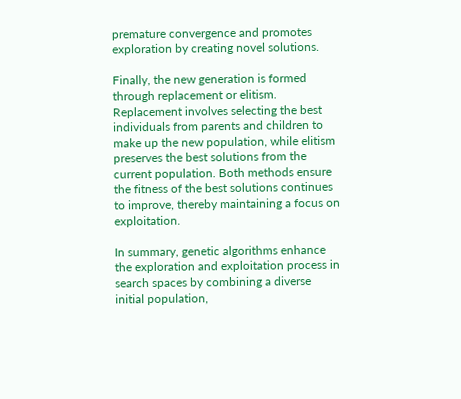premature convergence and promotes exploration by creating novel solutions.

Finally, the new generation is formed through replacement or elitism. Replacement involves selecting the best individuals from parents and children to make up the new population, while elitism preserves the best solutions from the current population. Both methods ensure the fitness of the best solutions continues to improve, thereby maintaining a focus on exploitation.

In summary, genetic algorithms enhance the exploration and exploitation process in search spaces by combining a diverse initial population,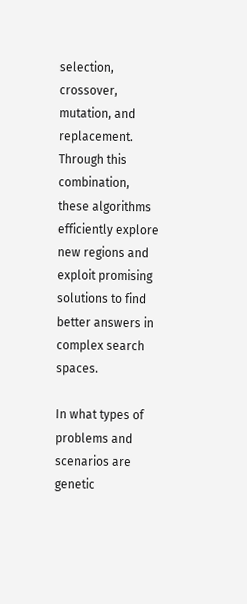selection, crossover, mutation, and replacement. Through this combination, these algorithms efficiently explore new regions and exploit promising solutions to find better answers in complex search spaces.

In what types of problems and scenarios are genetic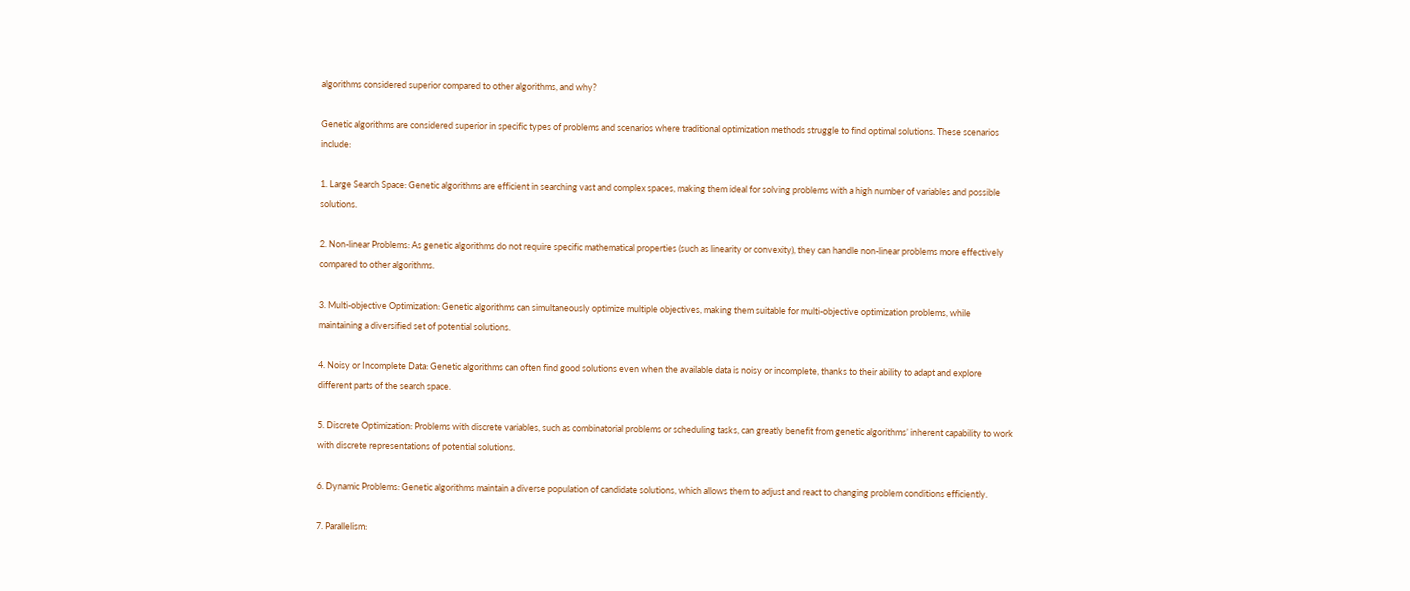algorithms considered superior compared to other algorithms, and why?

Genetic algorithms are considered superior in specific types of problems and scenarios where traditional optimization methods struggle to find optimal solutions. These scenarios include:

1. Large Search Space: Genetic algorithms are efficient in searching vast and complex spaces, making them ideal for solving problems with a high number of variables and possible solutions.

2. Non-linear Problems: As genetic algorithms do not require specific mathematical properties (such as linearity or convexity), they can handle non-linear problems more effectively compared to other algorithms.

3. Multi-objective Optimization: Genetic algorithms can simultaneously optimize multiple objectives, making them suitable for multi-objective optimization problems, while maintaining a diversified set of potential solutions.

4. Noisy or Incomplete Data: Genetic algorithms can often find good solutions even when the available data is noisy or incomplete, thanks to their ability to adapt and explore different parts of the search space.

5. Discrete Optimization: Problems with discrete variables, such as combinatorial problems or scheduling tasks, can greatly benefit from genetic algorithms’ inherent capability to work with discrete representations of potential solutions.

6. Dynamic Problems: Genetic algorithms maintain a diverse population of candidate solutions, which allows them to adjust and react to changing problem conditions efficiently.

7. Parallelism: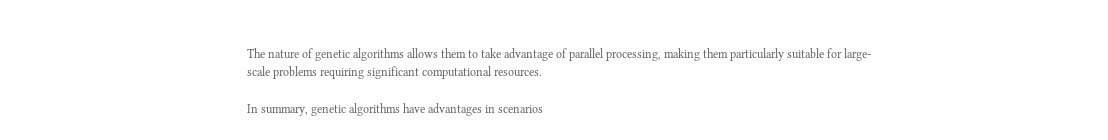The nature of genetic algorithms allows them to take advantage of parallel processing, making them particularly suitable for large-scale problems requiring significant computational resources.

In summary, genetic algorithms have advantages in scenarios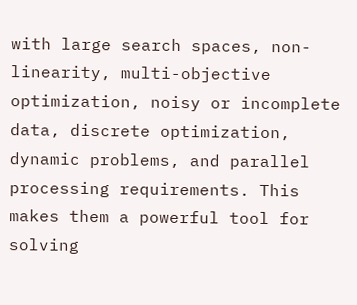with large search spaces, non-linearity, multi-objective optimization, noisy or incomplete data, discrete optimization, dynamic problems, and parallel processing requirements. This makes them a powerful tool for solving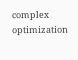complex optimization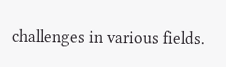challenges in various fields.